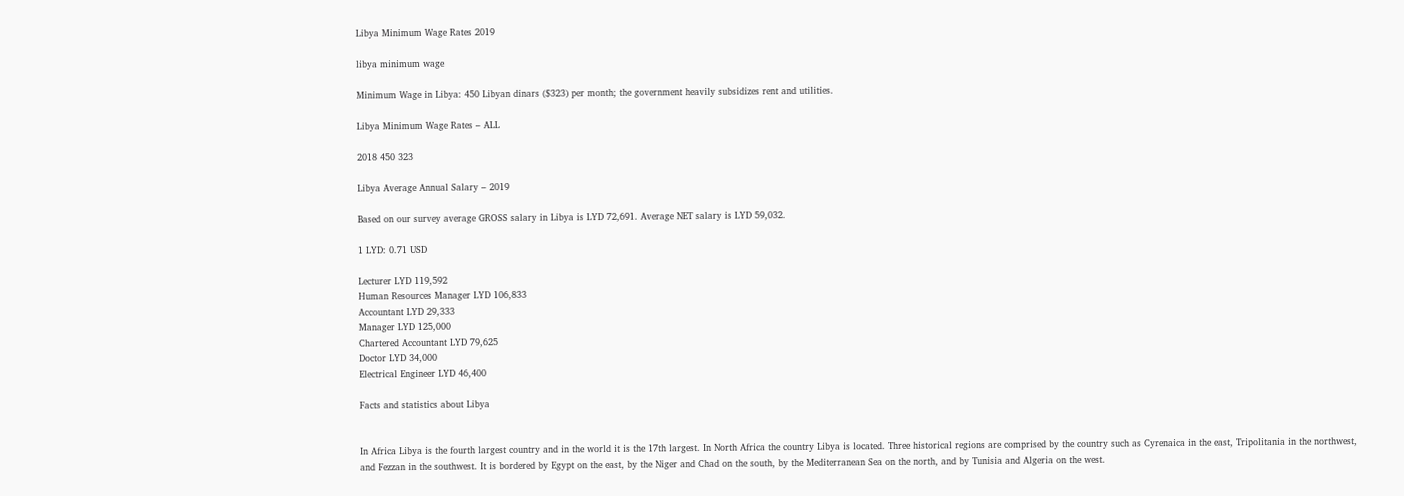Libya Minimum Wage Rates 2019

libya minimum wage

Minimum Wage in Libya: 450 Libyan dinars ($323) per month; the government heavily subsidizes rent and utilities.

Libya Minimum Wage Rates – ALL

2018 450 323

Libya Average Annual Salary – 2019

Based on our survey average GROSS salary in Libya is LYD 72,691. Average NET salary is LYD 59,032.

1 LYD: 0.71 USD

Lecturer LYD 119,592
Human Resources Manager LYD 106,833
Accountant LYD 29,333
Manager LYD 125,000
Chartered Accountant LYD 79,625
Doctor LYD 34,000
Electrical Engineer LYD 46,400

Facts and statistics about Libya


In Africa Libya is the fourth largest country and in the world it is the 17th largest. In North Africa the country Libya is located. Three historical regions are comprised by the country such as Cyrenaica in the east, Tripolitania in the northwest, and Fezzan in the southwest. It is bordered by Egypt on the east, by the Niger and Chad on the south, by the Mediterranean Sea on the north, and by Tunisia and Algeria on the west.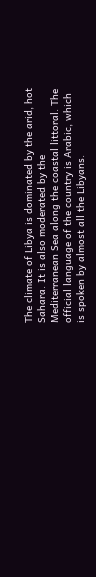The climate of Libya is dominated by the arid, hot Sahara. It is also moderated by the Mediterranean Sea along the coastal littoral. The official language of the country is Arabic, which is spoken by almost all the Libyans.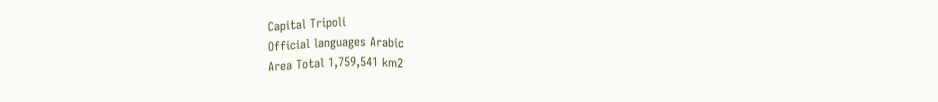Capital Tripoli
Official languages Arabic
Area Total 1,759,541 km2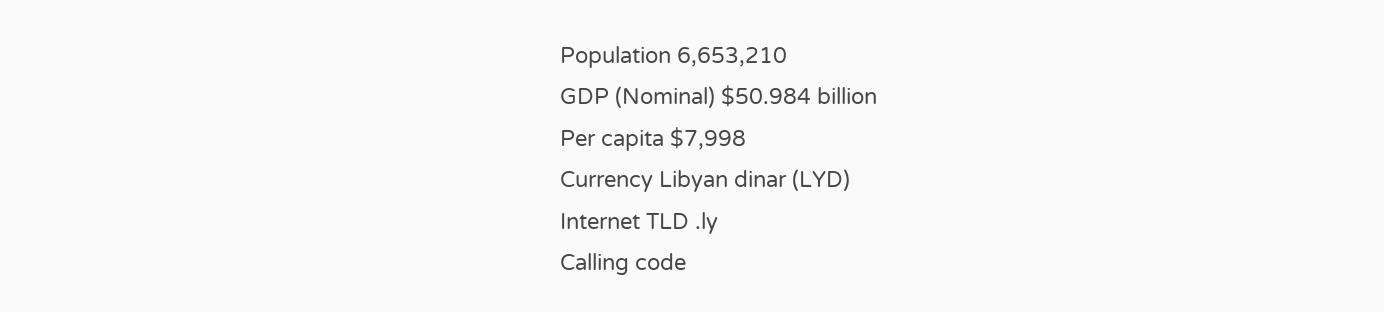Population 6,653,210
GDP (Nominal) $50.984 billion
Per capita $7,998
Currency Libyan dinar (LYD)
Internet TLD .ly
Calling code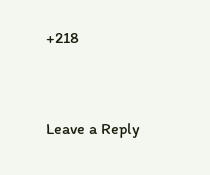+218


Leave a Reply